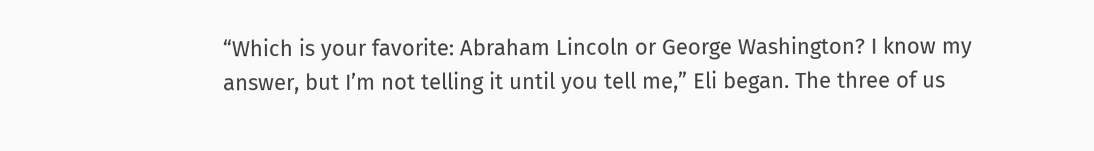“Which is your favorite: Abraham Lincoln or George Washington? I know my answer, but I’m not telling it until you tell me,” Eli began. The three of us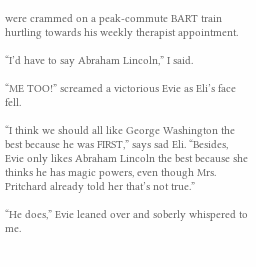were crammed on a peak-commute BART train hurtling towards his weekly therapist appointment.

“I’d have to say Abraham Lincoln,” I said.

“ME TOO!” screamed a victorious Evie as Eli’s face fell.

“I think we should all like George Washington the best because he was FIRST,” says sad Eli. “Besides, Evie only likes Abraham Lincoln the best because she thinks he has magic powers, even though Mrs. Pritchard already told her that’s not true.”

“He does,” Evie leaned over and soberly whispered to me.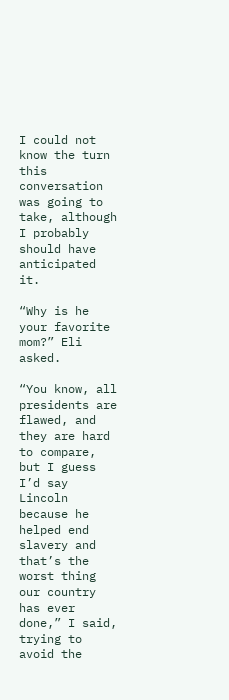I could not know the turn this conversation was going to take, although I probably should have anticipated it.

“Why is he your favorite mom?” Eli asked.

“You know, all presidents are flawed, and they are hard to compare, but I guess I’d say Lincoln because he helped end slavery and that’s the worst thing our country has ever done,” I said, trying to avoid the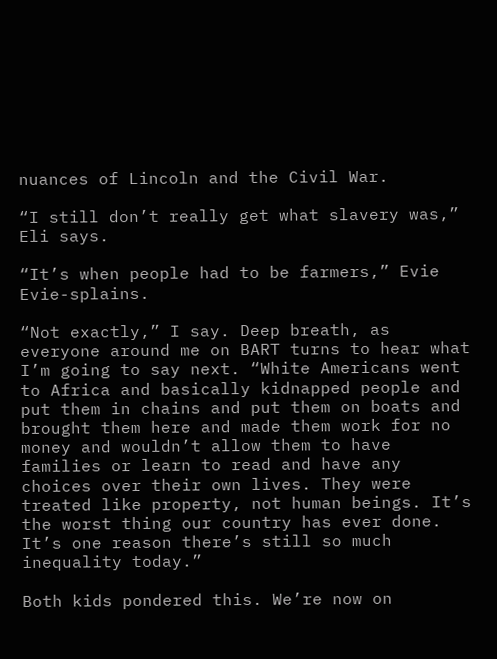nuances of Lincoln and the Civil War.

“I still don’t really get what slavery was,” Eli says.

“It’s when people had to be farmers,” Evie Evie-splains.

“Not exactly,” I say. Deep breath, as everyone around me on BART turns to hear what I’m going to say next. “White Americans went to Africa and basically kidnapped people and put them in chains and put them on boats and brought them here and made them work for no money and wouldn’t allow them to have families or learn to read and have any choices over their own lives. They were treated like property, not human beings. It’s the worst thing our country has ever done. It’s one reason there’s still so much inequality today.”

Both kids pondered this. We’re now on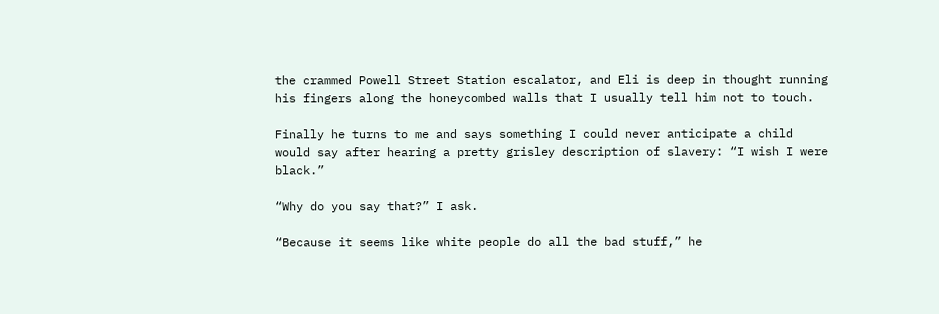the crammed Powell Street Station escalator, and Eli is deep in thought running his fingers along the honeycombed walls that I usually tell him not to touch.

Finally he turns to me and says something I could never anticipate a child would say after hearing a pretty grisley description of slavery: “I wish I were black.”

“Why do you say that?” I ask.

“Because it seems like white people do all the bad stuff,” he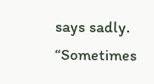says sadly. “Sometimes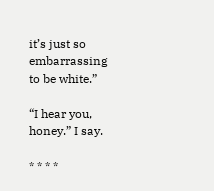it’s just so embarrassing to be white.”

“I hear you, honey.” I say.

* * * *